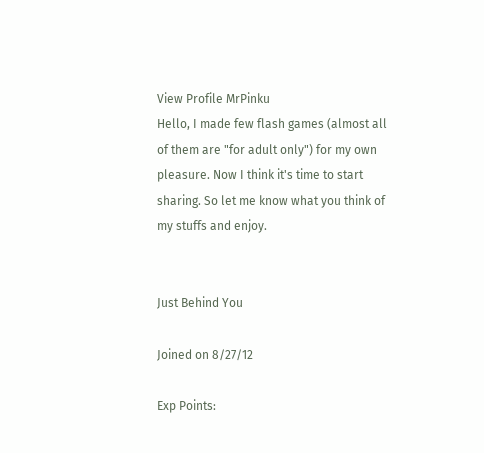View Profile MrPinku
Hello, I made few flash games (almost all of them are "for adult only") for my own pleasure. Now I think it's time to start sharing. So let me know what you think of my stuffs and enjoy.


Just Behind You

Joined on 8/27/12

Exp Points: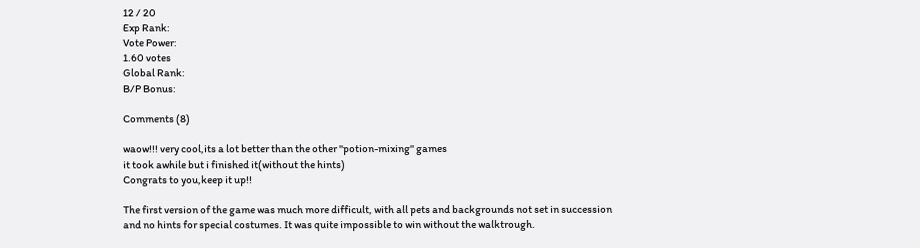12 / 20
Exp Rank:
Vote Power:
1.60 votes
Global Rank:
B/P Bonus:

Comments (8)

waow!!! very cool,its a lot better than the other ''potion-mixing'' games
it took awhile but i finished it(without the hints)
Congrats to you,keep it up!!

The first version of the game was much more difficult, with all pets and backgrounds not set in succession and no hints for special costumes. It was quite impossible to win without the walktrough.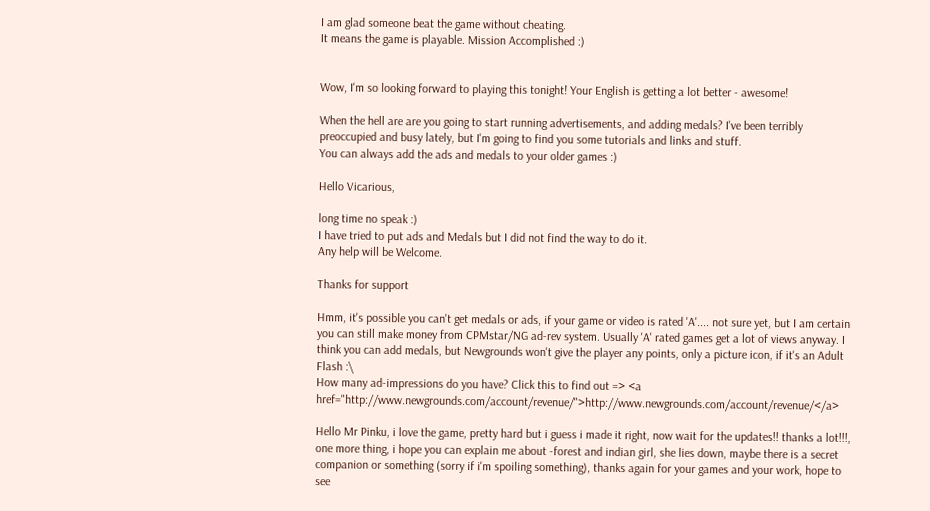I am glad someone beat the game without cheating.
It means the game is playable. Mission Accomplished :)


Wow, I'm so looking forward to playing this tonight! Your English is getting a lot better - awesome!

When the hell are are you going to start running advertisements, and adding medals? I've been terribly preoccupied and busy lately, but I'm going to find you some tutorials and links and stuff.
You can always add the ads and medals to your older games :)

Hello Vicarious,

long time no speak :)
I have tried to put ads and Medals but I did not find the way to do it.
Any help will be Welcome.

Thanks for support

Hmm, it's possible you can't get medals or ads, if your game or video is rated 'A'.... not sure yet, but I am certain you can still make money from CPMstar/NG ad-rev system. Usually 'A' rated games get a lot of views anyway. I think you can add medals, but Newgrounds won't give the player any points, only a picture icon, if it's an Adult Flash :\
How many ad-impressions do you have? Click this to find out => <a href="http://www.newgrounds.com/account/revenue/">http://www.newgrounds.com/account/revenue/</a>

Hello Mr Pinku, i love the game, pretty hard but i guess i made it right, now wait for the updates!! thanks a lot!!!, one more thing, i hope you can explain me about -forest and indian girl, she lies down, maybe there is a secret companion or something (sorry if i'm spoiling something), thanks again for your games and your work, hope to see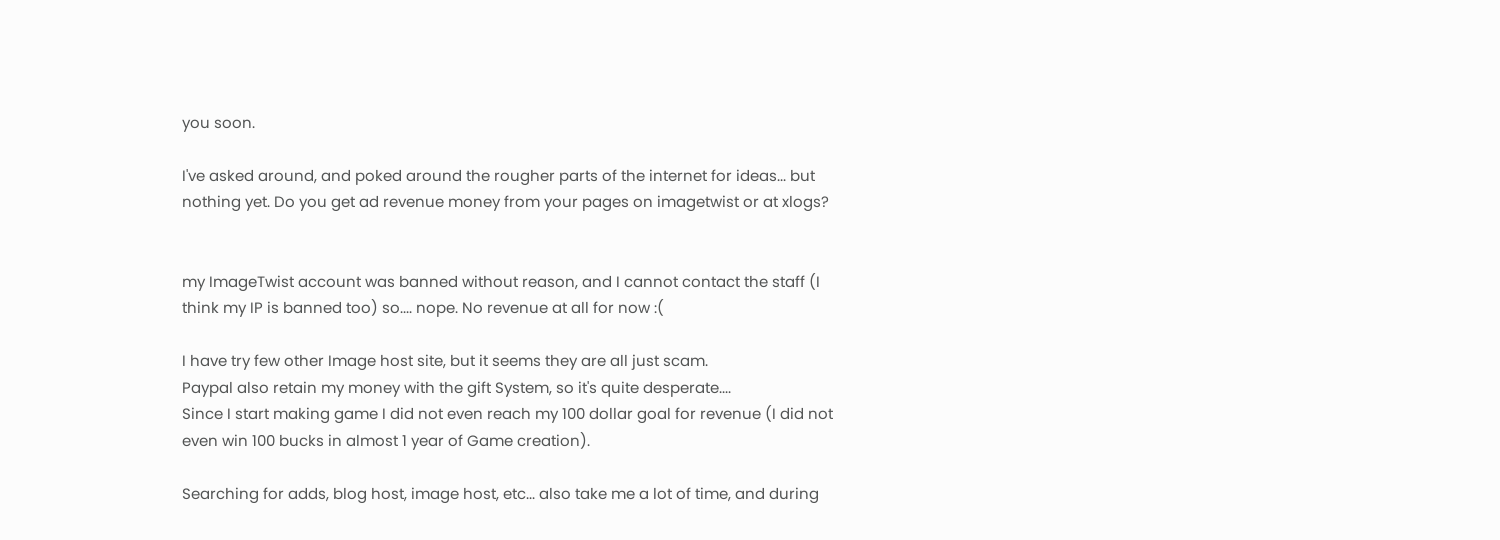you soon.

I've asked around, and poked around the rougher parts of the internet for ideas... but nothing yet. Do you get ad revenue money from your pages on imagetwist or at xlogs?


my ImageTwist account was banned without reason, and I cannot contact the staff (I think my IP is banned too) so.... nope. No revenue at all for now :(

I have try few other Image host site, but it seems they are all just scam.
Paypal also retain my money with the gift System, so it's quite desperate....
Since I start making game I did not even reach my 100 dollar goal for revenue (I did not even win 100 bucks in almost 1 year of Game creation).

Searching for adds, blog host, image host, etc... also take me a lot of time, and during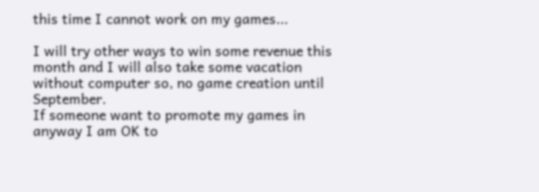this time I cannot work on my games...

I will try other ways to win some revenue this month and I will also take some vacation without computer so, no game creation until September.
If someone want to promote my games in anyway I am OK to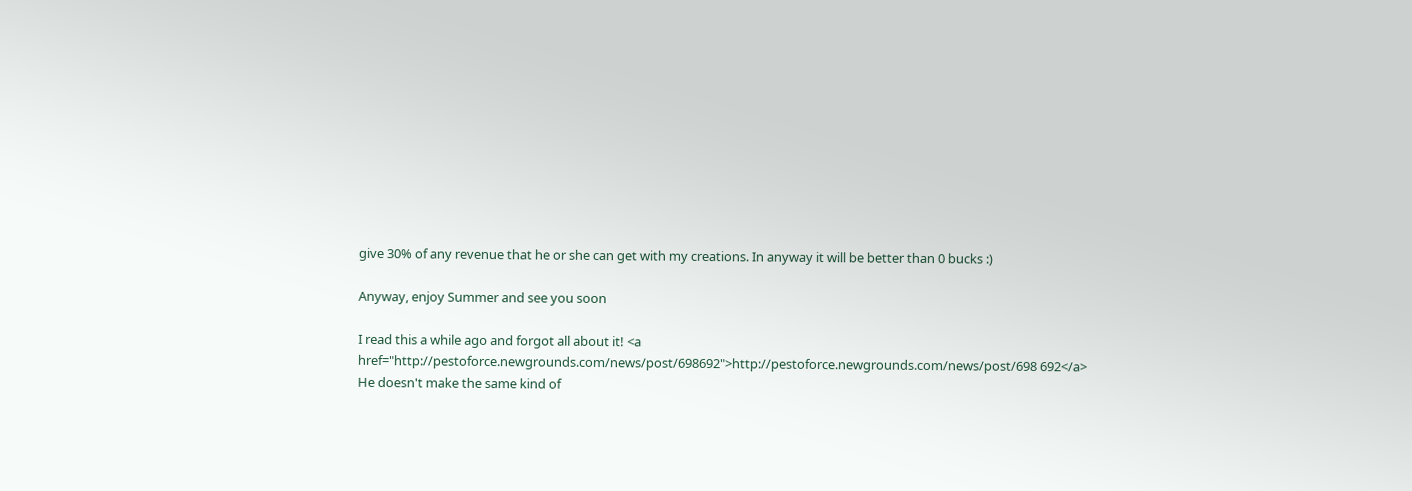give 30% of any revenue that he or she can get with my creations. In anyway it will be better than 0 bucks :)

Anyway, enjoy Summer and see you soon

I read this a while ago and forgot all about it! <a href="http://pestoforce.newgrounds.com/news/post/698692">http://pestoforce.newgrounds.com/news/post/698 692</a>
He doesn't make the same kind of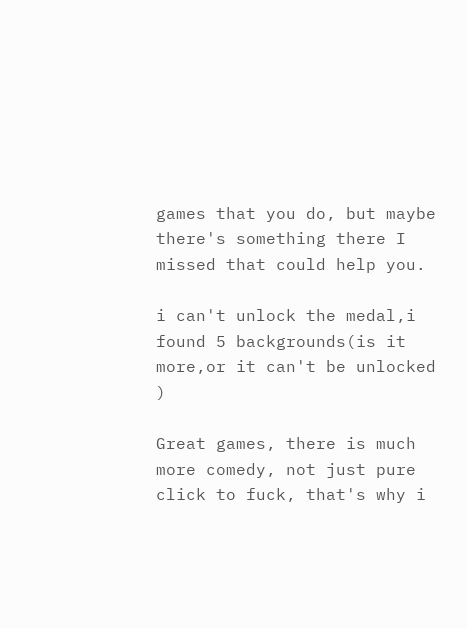games that you do, but maybe there's something there I missed that could help you.

i can't unlock the medal,i found 5 backgrounds(is it more,or it can't be unlocked )

Great games, there is much more comedy, not just pure click to fuck, that's why i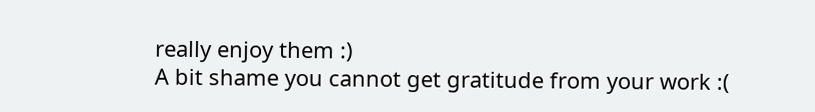really enjoy them :)
A bit shame you cannot get gratitude from your work :(